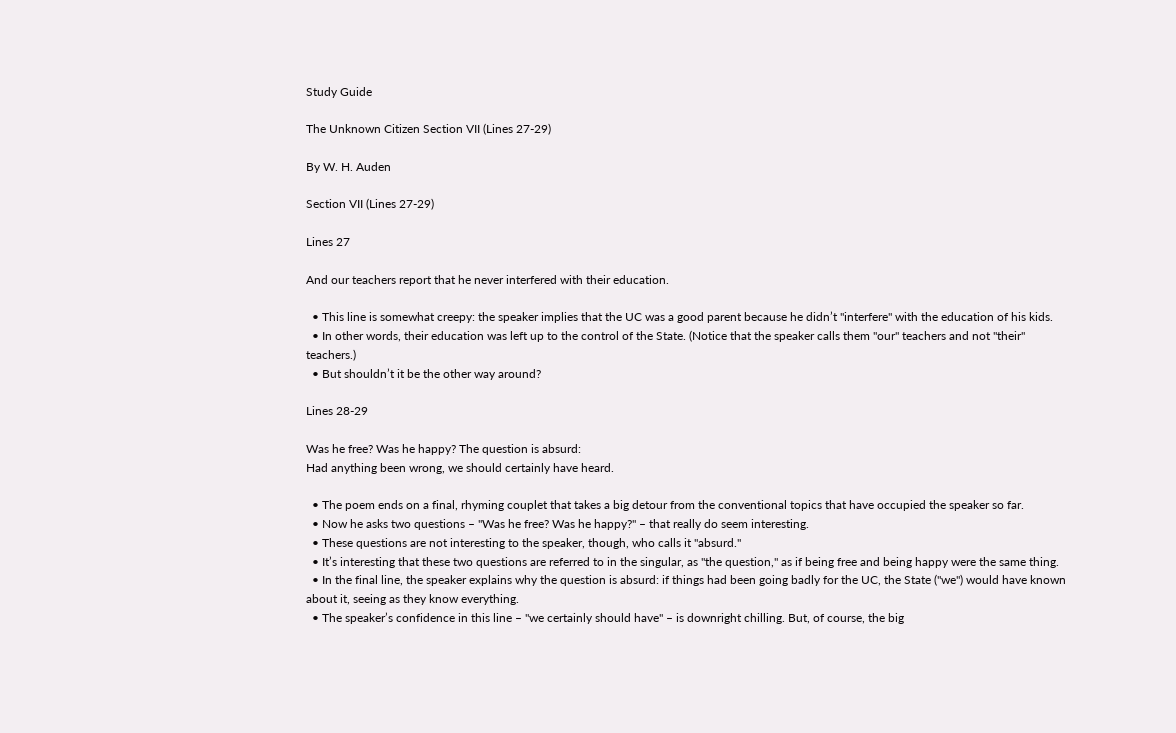Study Guide

The Unknown Citizen Section VII (Lines 27-29)

By W. H. Auden

Section VII (Lines 27-29)

Lines 27

And our teachers report that he never interfered with their education.

  • This line is somewhat creepy: the speaker implies that the UC was a good parent because he didn’t "interfere" with the education of his kids.
  • In other words, their education was left up to the control of the State. (Notice that the speaker calls them "our" teachers and not "their" teachers.)
  • But shouldn’t it be the other way around?

Lines 28-29

Was he free? Was he happy? The question is absurd:
Had anything been wrong, we should certainly have heard.

  • The poem ends on a final, rhyming couplet that takes a big detour from the conventional topics that have occupied the speaker so far.
  • Now he asks two questions – "Was he free? Was he happy?" – that really do seem interesting.
  • These questions are not interesting to the speaker, though, who calls it "absurd."
  • It’s interesting that these two questions are referred to in the singular, as "the question," as if being free and being happy were the same thing.
  • In the final line, the speaker explains why the question is absurd: if things had been going badly for the UC, the State ("we") would have known about it, seeing as they know everything.
  • The speaker’s confidence in this line – "we certainly should have" – is downright chilling. But, of course, the big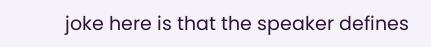joke here is that the speaker defines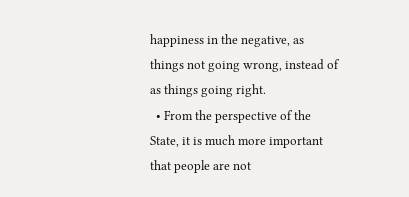happiness in the negative, as things not going wrong, instead of as things going right.
  • From the perspective of the State, it is much more important that people are not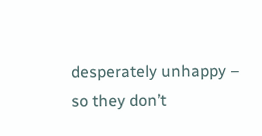desperately unhappy – so they don’t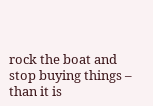rock the boat and stop buying things – than it is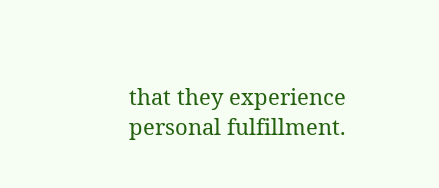that they experience personal fulfillment.